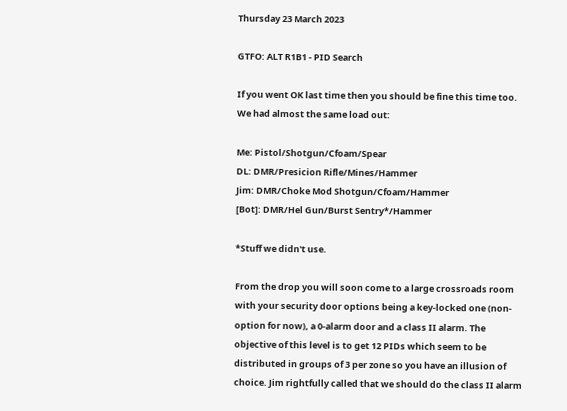Thursday 23 March 2023

GTFO: ALT R1B1 - PID Search

If you went OK last time then you should be fine this time too. We had almost the same load out:

Me: Pistol/Shotgun/Cfoam/Spear
DL: DMR/Presicion Rifle/Mines/Hammer
Jim: DMR/Choke Mod Shotgun/Cfoam/Hammer
[Bot]: DMR/Hel Gun/Burst Sentry*/Hammer

*Stuff we didn't use.

From the drop you will soon come to a large crossroads room with your security door options being a key-locked one (non-option for now), a 0-alarm door and a class II alarm. The objective of this level is to get 12 PIDs which seem to be distributed in groups of 3 per zone so you have an illusion of choice. Jim rightfully called that we should do the class II alarm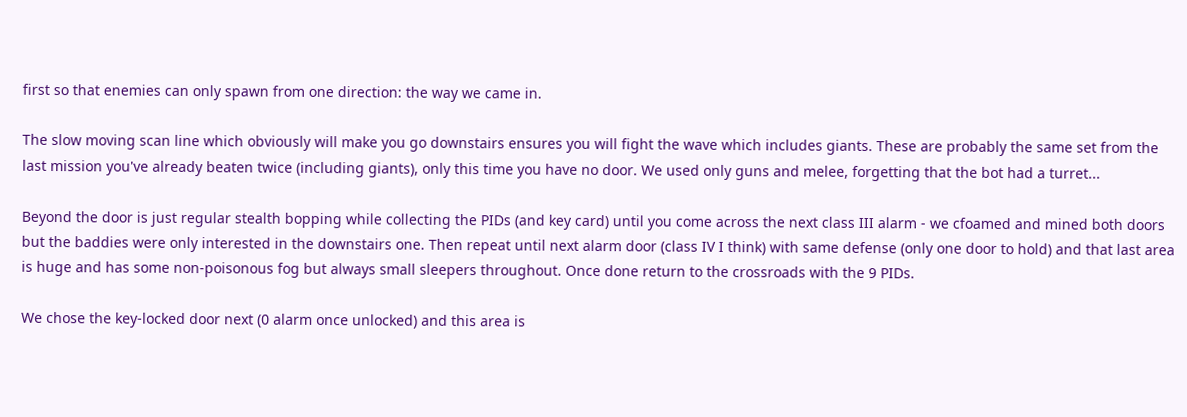first so that enemies can only spawn from one direction: the way we came in.

The slow moving scan line which obviously will make you go downstairs ensures you will fight the wave which includes giants. These are probably the same set from the last mission you've already beaten twice (including giants), only this time you have no door. We used only guns and melee, forgetting that the bot had a turret...

Beyond the door is just regular stealth bopping while collecting the PIDs (and key card) until you come across the next class III alarm - we cfoamed and mined both doors but the baddies were only interested in the downstairs one. Then repeat until next alarm door (class IV I think) with same defense (only one door to hold) and that last area is huge and has some non-poisonous fog but always small sleepers throughout. Once done return to the crossroads with the 9 PIDs.

We chose the key-locked door next (0 alarm once unlocked) and this area is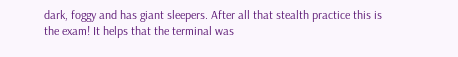dark, foggy and has giant sleepers. After all that stealth practice this is the exam! It helps that the terminal was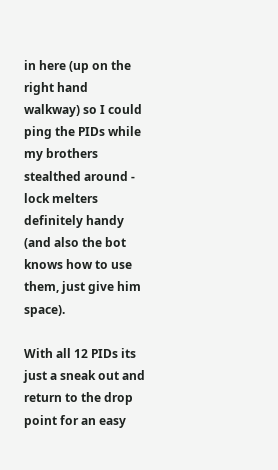in here (up on the right hand walkway) so I could ping the PIDs while my brothers stealthed around - lock melters definitely handy (and also the bot knows how to use them, just give him space).

With all 12 PIDs its just a sneak out and return to the drop point for an easy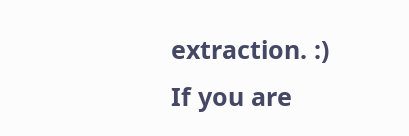extraction. :) If you are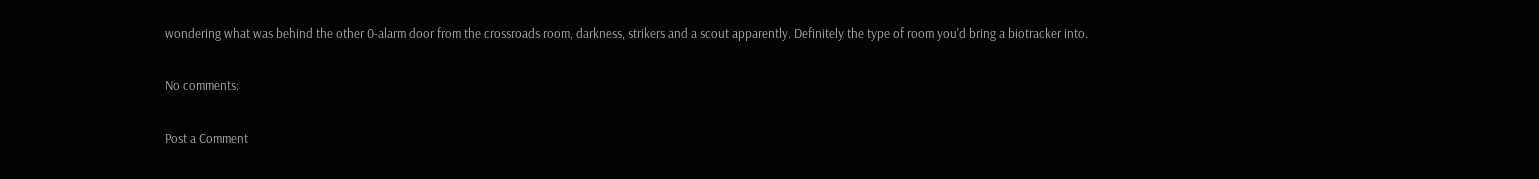wondering what was behind the other 0-alarm door from the crossroads room, darkness, strikers and a scout apparently. Definitely the type of room you'd bring a biotracker into.

No comments:

Post a Comment